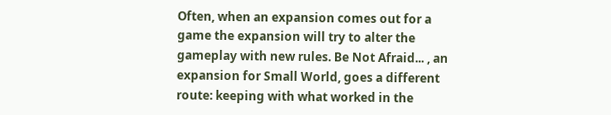Often, when an expansion comes out for a game the expansion will try to alter the gameplay with new rules. Be Not Afraid... , an expansion for Small World, goes a different route: keeping with what worked in the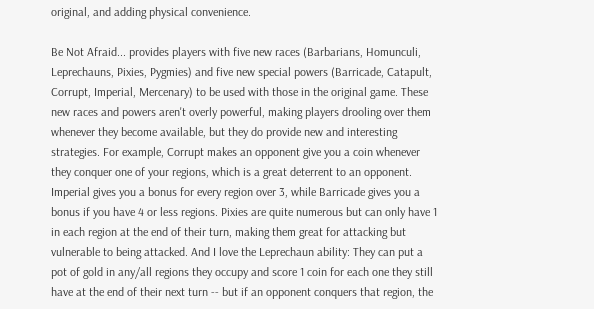original, and adding physical convenience.

Be Not Afraid... provides players with five new races (Barbarians, Homunculi, Leprechauns, Pixies, Pygmies) and five new special powers (Barricade, Catapult, Corrupt, Imperial, Mercenary) to be used with those in the original game. These new races and powers aren't overly powerful, making players drooling over them whenever they become available, but they do provide new and interesting strategies. For example, Corrupt makes an opponent give you a coin whenever they conquer one of your regions, which is a great deterrent to an opponent.
Imperial gives you a bonus for every region over 3, while Barricade gives you a bonus if you have 4 or less regions. Pixies are quite numerous but can only have 1 in each region at the end of their turn, making them great for attacking but vulnerable to being attacked. And I love the Leprechaun ability: They can put a pot of gold in any/all regions they occupy and score 1 coin for each one they still have at the end of their next turn -- but if an opponent conquers that region, the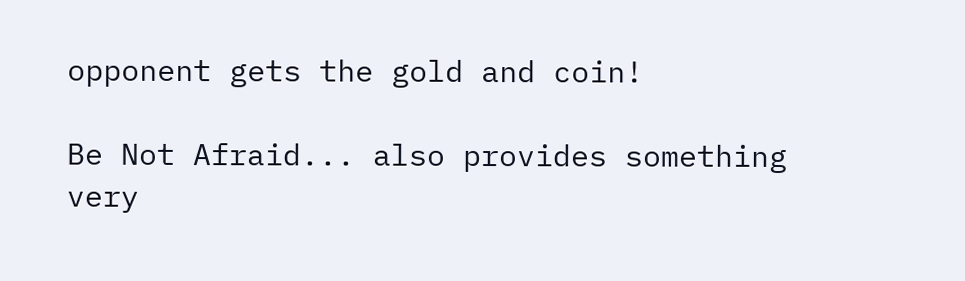opponent gets the gold and coin!

Be Not Afraid... also provides something very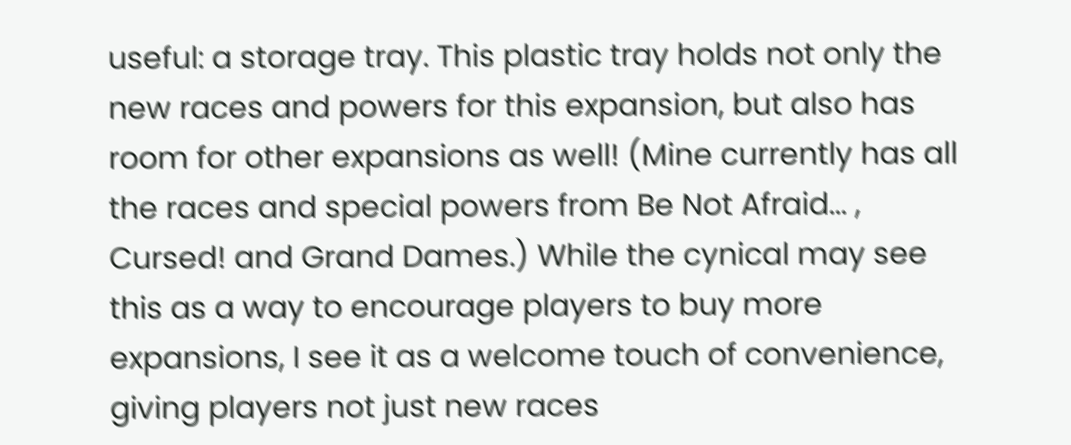useful: a storage tray. This plastic tray holds not only the new races and powers for this expansion, but also has room for other expansions as well! (Mine currently has all the races and special powers from Be Not Afraid... , Cursed! and Grand Dames.) While the cynical may see this as a way to encourage players to buy more expansions, I see it as a welcome touch of convenience, giving players not just new races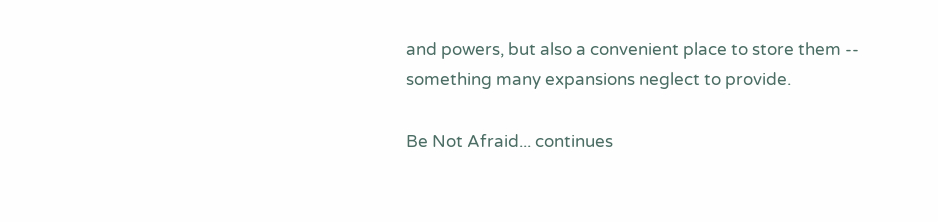and powers, but also a convenient place to store them -- something many expansions neglect to provide.

Be Not Afraid... continues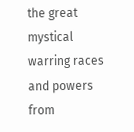the great mystical warring races and powers from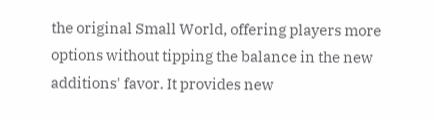the original Small World, offering players more options without tipping the balance in the new additions' favor. It provides new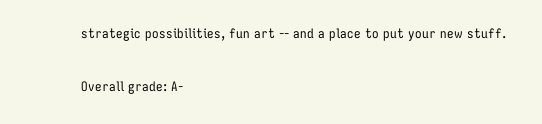strategic possibilities, fun art -- and a place to put your new stuff.

Overall grade: A-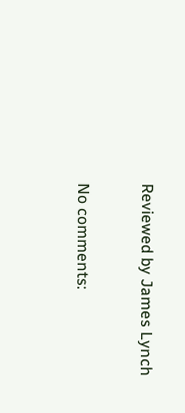Reviewed by James Lynch

No comments: